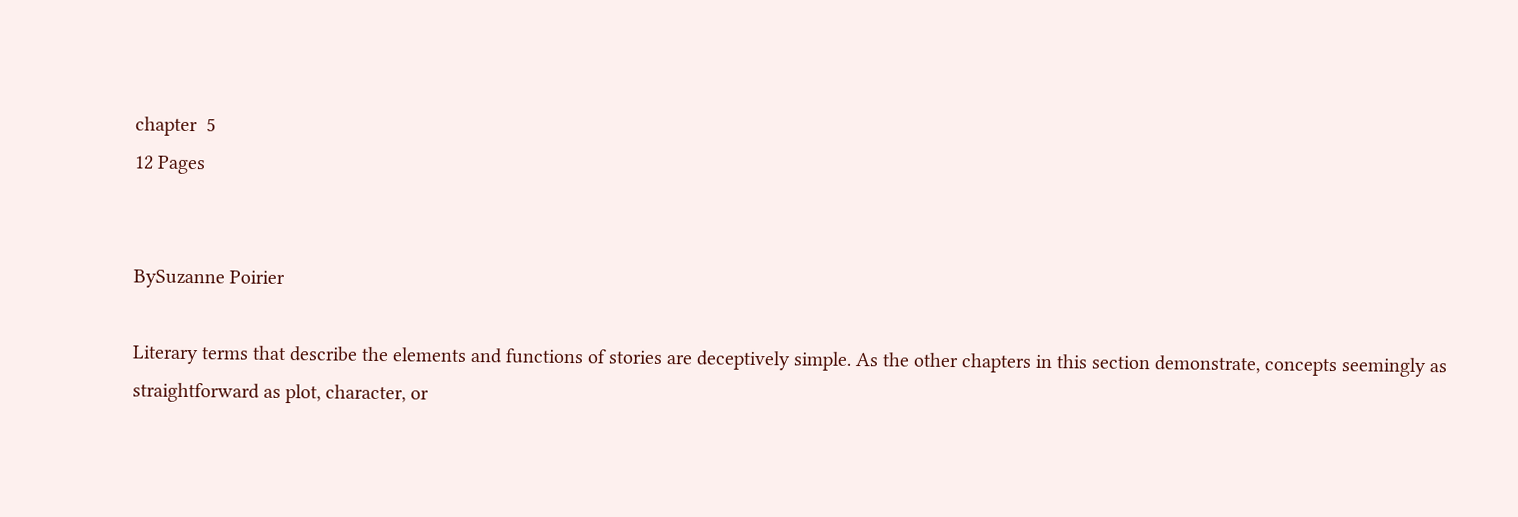chapter  5
12 Pages


BySuzanne Poirier

Literary terms that describe the elements and functions of stories are deceptively simple. As the other chapters in this section demonstrate, concepts seemingly as straightforward as plot, character, or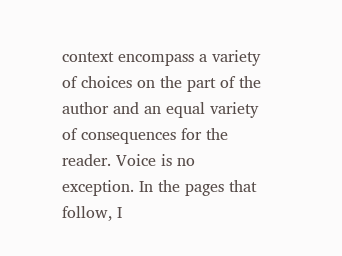context encompass a variety of choices on the part of the author and an equal variety of consequences for the reader. Voice is no exception. In the pages that follow, I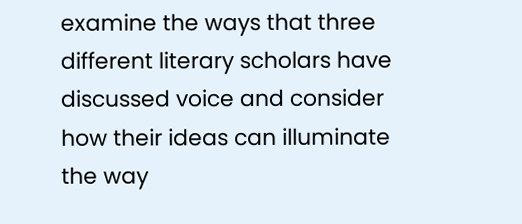examine the ways that three different literary scholars have discussed voice and consider how their ideas can illuminate the way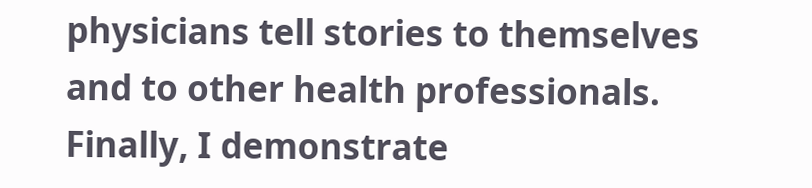physicians tell stories to themselves and to other health professionals. Finally, I demonstrate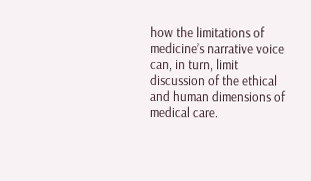how the limitations of medicine’s narrative voice can, in turn, limit discussion of the ethical and human dimensions of medical care.